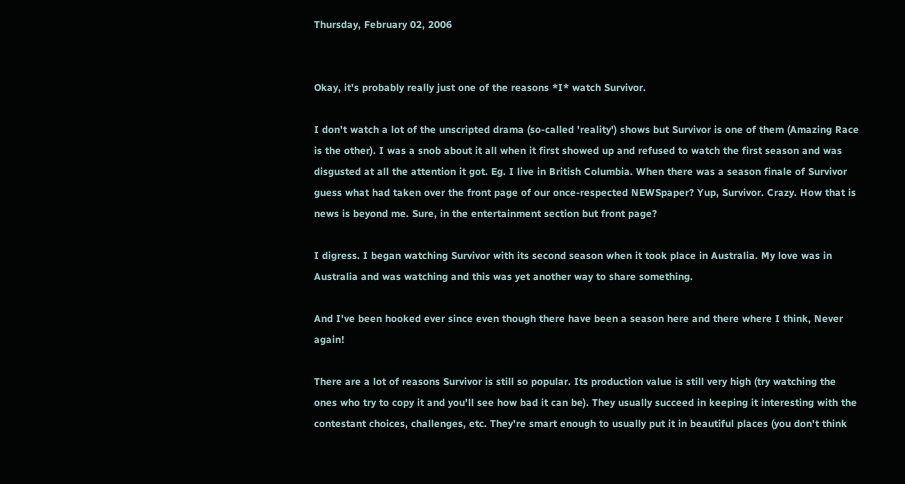Thursday, February 02, 2006


Okay, it's probably really just one of the reasons *I* watch Survivor.

I don't watch a lot of the unscripted drama (so-called 'reality') shows but Survivor is one of them (Amazing Race is the other). I was a snob about it all when it first showed up and refused to watch the first season and was disgusted at all the attention it got. Eg. I live in British Columbia. When there was a season finale of Survivor guess what had taken over the front page of our once-respected NEWSpaper? Yup, Survivor. Crazy. How that is news is beyond me. Sure, in the entertainment section but front page?

I digress. I began watching Survivor with its second season when it took place in Australia. My love was in Australia and was watching and this was yet another way to share something.

And I've been hooked ever since even though there have been a season here and there where I think, Never again!

There are a lot of reasons Survivor is still so popular. Its production value is still very high (try watching the ones who try to copy it and you'll see how bad it can be). They usually succeed in keeping it interesting with the contestant choices, challenges, etc. They're smart enough to usually put it in beautiful places (you don't think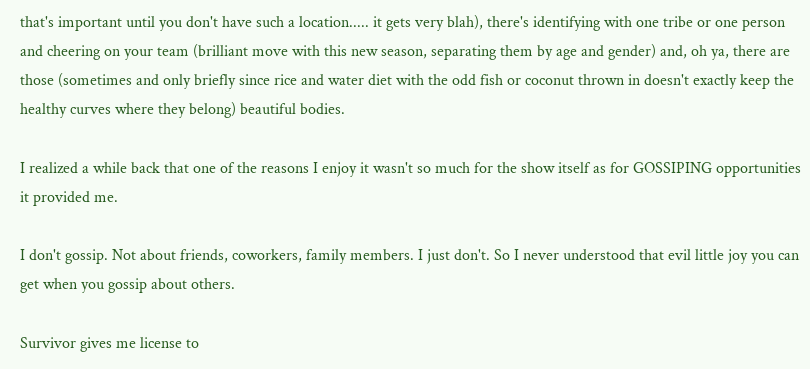that's important until you don't have such a location..... it gets very blah), there's identifying with one tribe or one person and cheering on your team (brilliant move with this new season, separating them by age and gender) and, oh ya, there are those (sometimes and only briefly since rice and water diet with the odd fish or coconut thrown in doesn't exactly keep the healthy curves where they belong) beautiful bodies.

I realized a while back that one of the reasons I enjoy it wasn't so much for the show itself as for GOSSIPING opportunities it provided me.

I don't gossip. Not about friends, coworkers, family members. I just don't. So I never understood that evil little joy you can get when you gossip about others.

Survivor gives me license to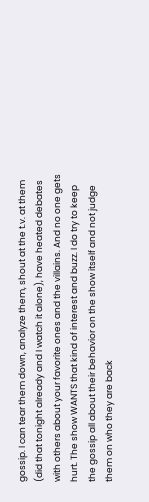gossip. I can tear them down, analyze them, shout at the t.v. at them (did that tonight already and I watch it alone), have heated debates with others about your favorite ones and the villains. And no one gets hurt. The show WANTS that kind of interest and buzz. I do try to keep the gossip all about their behavior on the show itself and not judge them on who they are back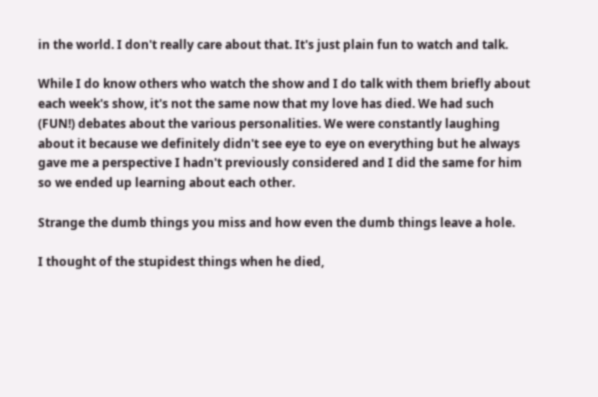in the world. I don't really care about that. It's just plain fun to watch and talk.

While I do know others who watch the show and I do talk with them briefly about each week's show, it's not the same now that my love has died. We had such (FUN!) debates about the various personalities. We were constantly laughing about it because we definitely didn't see eye to eye on everything but he always gave me a perspective I hadn't previously considered and I did the same for him so we ended up learning about each other.

Strange the dumb things you miss and how even the dumb things leave a hole.

I thought of the stupidest things when he died,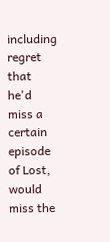including regret that he'd miss a certain episode of Lost, would miss the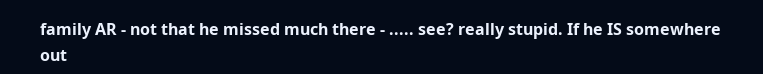family AR - not that he missed much there - ..... see? really stupid. If he IS somewhere out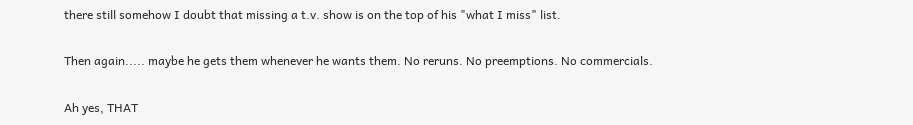there still somehow I doubt that missing a t.v. show is on the top of his "what I miss" list.

Then again..... maybe he gets them whenever he wants them. No reruns. No preemptions. No commercials.

Ah yes, THAT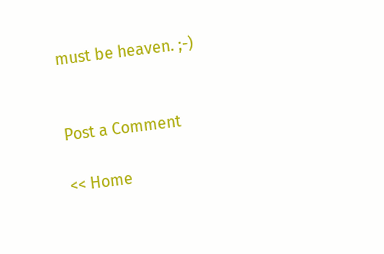must be heaven. ;-)


Post a Comment

<< Home